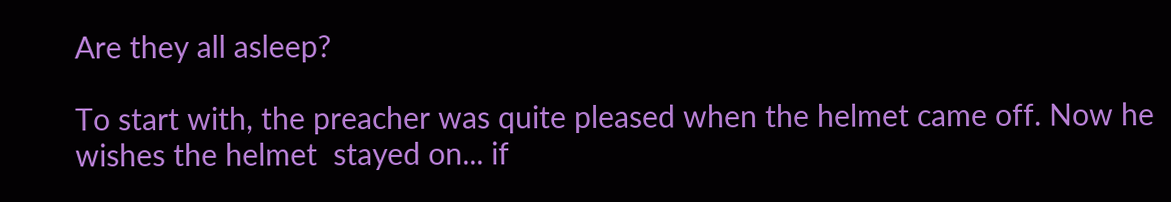Are they all asleep?

To start with, the preacher was quite pleased when the helmet came off. Now he wishes the helmet  stayed on... if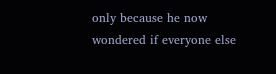only because he now wondered if everyone else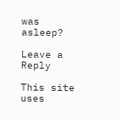was asleep?

Leave a Reply

This site uses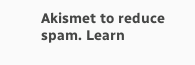Akismet to reduce spam. Learn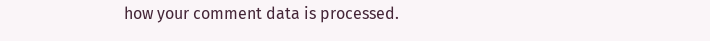how your comment data is processed.